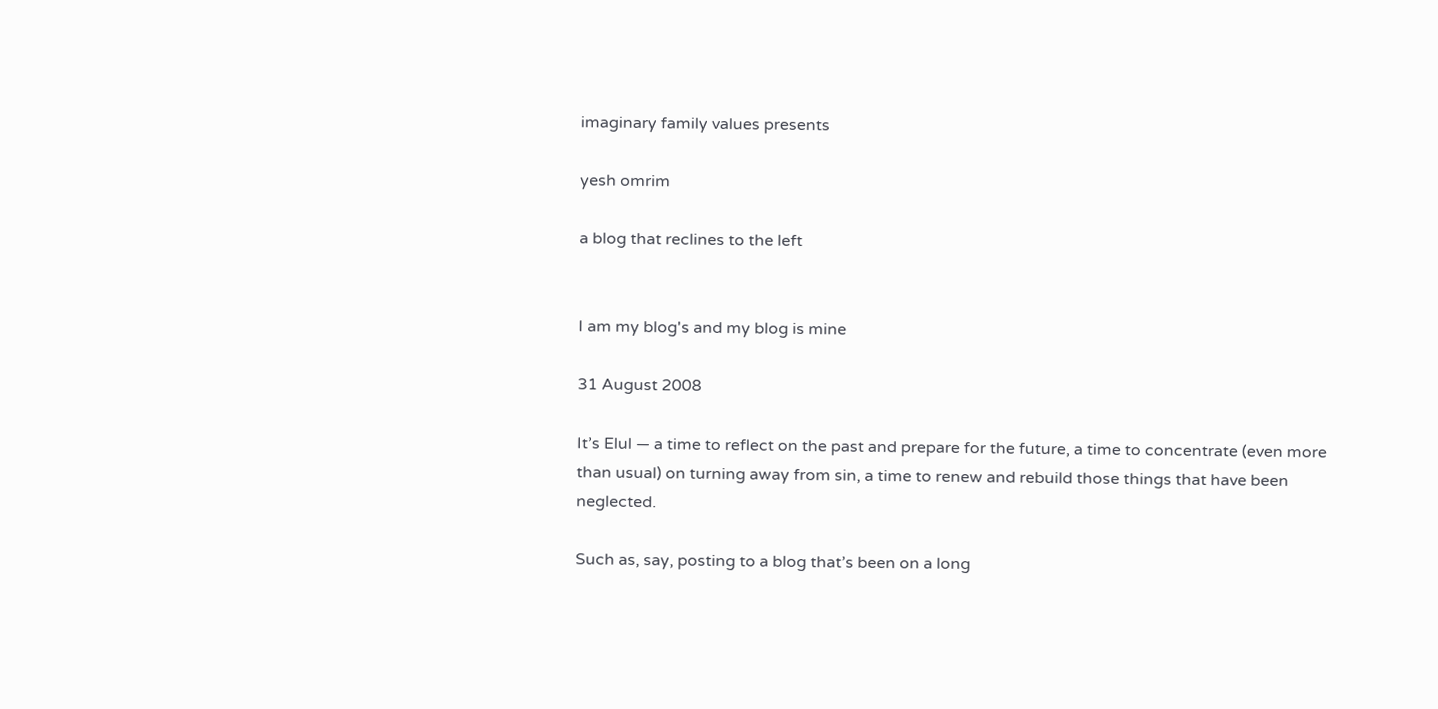imaginary family values presents

yesh omrim

a blog that reclines to the left


I am my blog's and my blog is mine

31 August 2008

It’s Elul — a time to reflect on the past and prepare for the future, a time to concentrate (even more than usual) on turning away from sin, a time to renew and rebuild those things that have been neglected.

Such as, say, posting to a blog that’s been on a long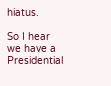hiatus.

So I hear we have a Presidential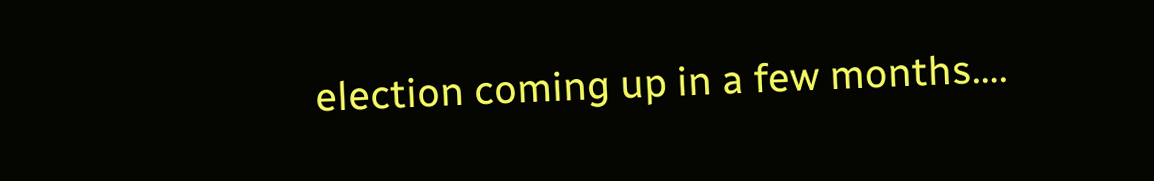election coming up in a few months….